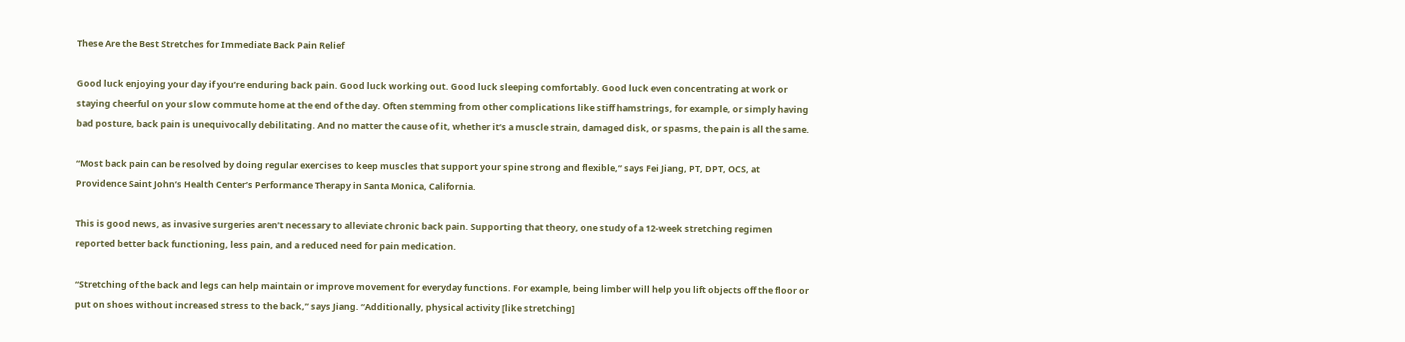These Are the Best Stretches for Immediate Back Pain Relief

Good luck enjoying your day if you’re enduring back pain. Good luck working out. Good luck sleeping comfortably. Good luck even concentrating at work or staying cheerful on your slow commute home at the end of the day. Often stemming from other complications like stiff hamstrings, for example, or simply having bad posture, back pain is unequivocally debilitating. And no matter the cause of it, whether it’s a muscle strain, damaged disk, or spasms, the pain is all the same.

“Most back pain can be resolved by doing regular exercises to keep muscles that support your spine strong and flexible,” says Fei Jiang, PT, DPT, OCS, at Providence Saint John’s Health Center’s Performance Therapy in Santa Monica, California.

This is good news, as invasive surgeries aren’t necessary to alleviate chronic back pain. Supporting that theory, one study of a 12-week stretching regimen reported better back functioning, less pain, and a reduced need for pain medication.

“Stretching of the back and legs can help maintain or improve movement for everyday functions. For example, being limber will help you lift objects off the floor or put on shoes without increased stress to the back,” says Jiang. “Additionally, physical activity [like stretching]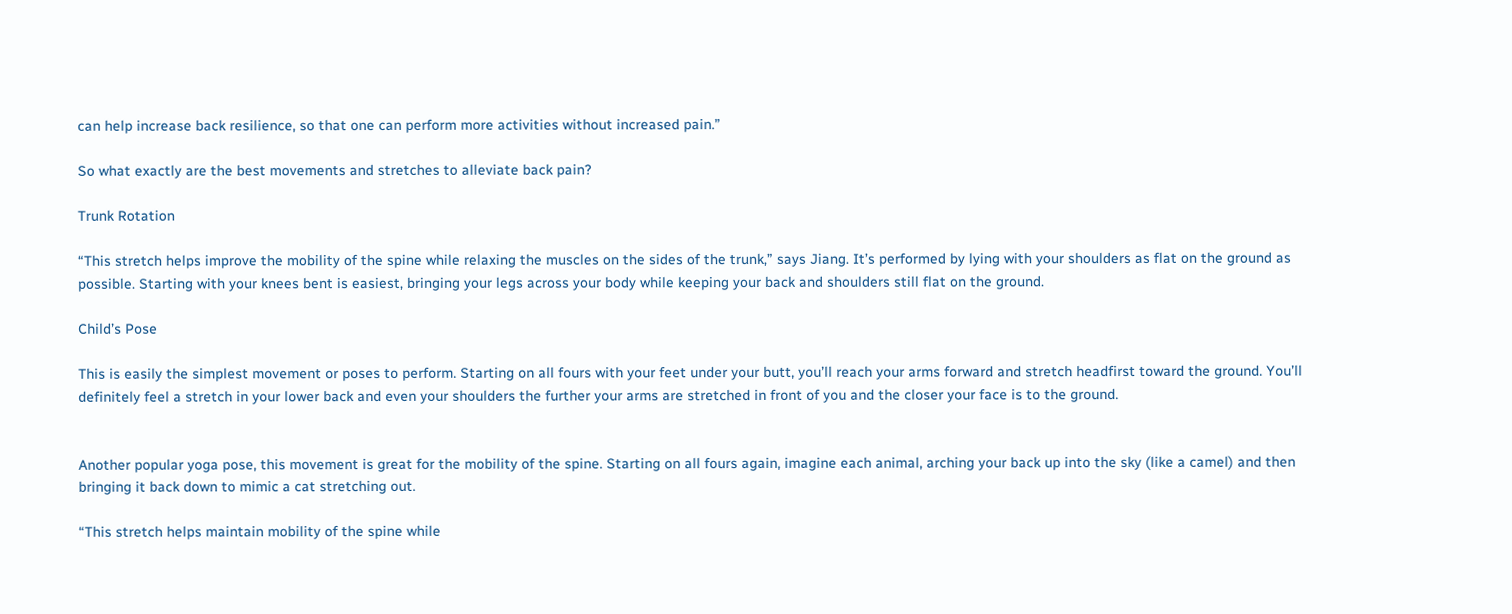can help increase back resilience, so that one can perform more activities without increased pain.”

So what exactly are the best movements and stretches to alleviate back pain?

Trunk Rotation

“This stretch helps improve the mobility of the spine while relaxing the muscles on the sides of the trunk,” says Jiang. It’s performed by lying with your shoulders as flat on the ground as possible. Starting with your knees bent is easiest, bringing your legs across your body while keeping your back and shoulders still flat on the ground.

Child’s Pose

This is easily the simplest movement or poses to perform. Starting on all fours with your feet under your butt, you’ll reach your arms forward and stretch headfirst toward the ground. You’ll definitely feel a stretch in your lower back and even your shoulders the further your arms are stretched in front of you and the closer your face is to the ground.


Another popular yoga pose, this movement is great for the mobility of the spine. Starting on all fours again, imagine each animal, arching your back up into the sky (like a camel) and then bringing it back down to mimic a cat stretching out.

“This stretch helps maintain mobility of the spine while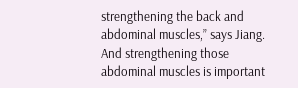strengthening the back and abdominal muscles,” says Jiang. And strengthening those abdominal muscles is important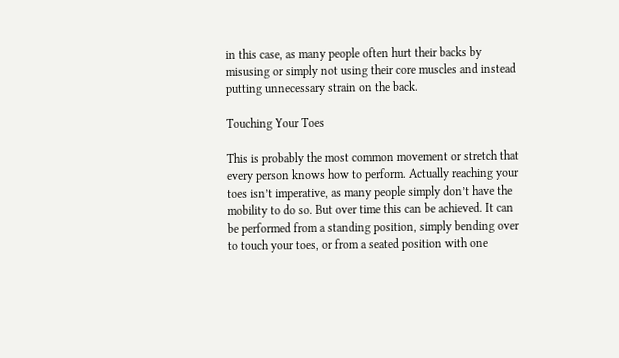in this case, as many people often hurt their backs by misusing or simply not using their core muscles and instead putting unnecessary strain on the back.

Touching Your Toes

This is probably the most common movement or stretch that every person knows how to perform. Actually reaching your toes isn’t imperative, as many people simply don’t have the mobility to do so. But over time this can be achieved. It can be performed from a standing position, simply bending over to touch your toes, or from a seated position with one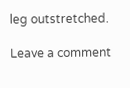leg outstretched.

Leave a comment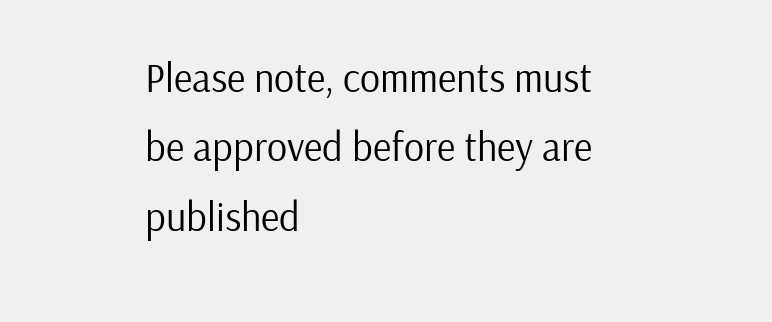Please note, comments must be approved before they are published